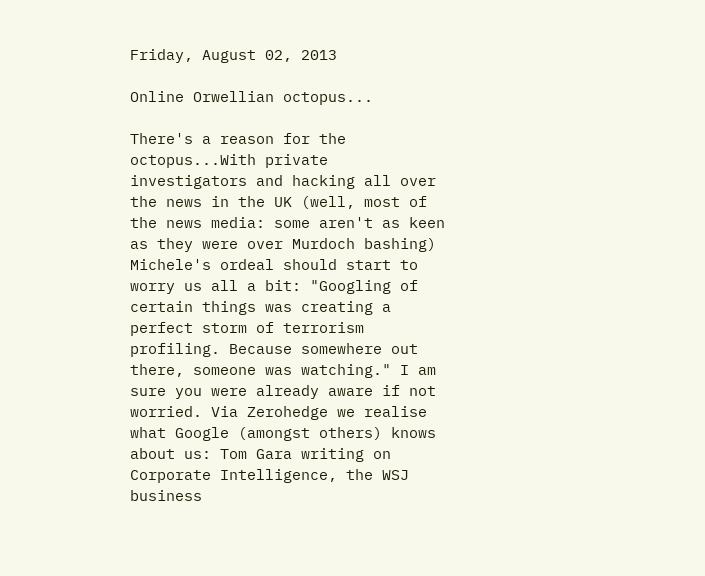Friday, August 02, 2013

Online Orwellian octopus...

There's a reason for the octopus...With private investigators and hacking all over the news in the UK (well, most of the news media: some aren't as keen as they were over Murdoch bashing) Michele's ordeal should start to worry us all a bit: "Googling of certain things was creating a perfect storm of terrorism profiling. Because somewhere out there, someone was watching." I am sure you were already aware if not worried. Via Zerohedge we realise what Google (amongst others) knows about us: Tom Gara writing on Corporate Intelligence, the WSJ business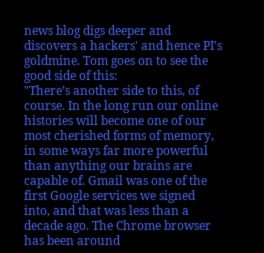news blog digs deeper and discovers a hackers' and hence PI's goldmine. Tom goes on to see the good side of this:
"There’s another side to this, of course. In the long run our online histories will become one of our most cherished forms of memory, in some ways far more powerful than anything our brains are capable of. Gmail was one of the first Google services we signed into, and that was less than a decade ago. The Chrome browser has been around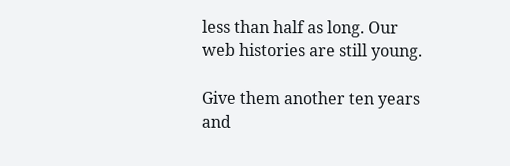less than half as long. Our web histories are still young.

Give them another ten years and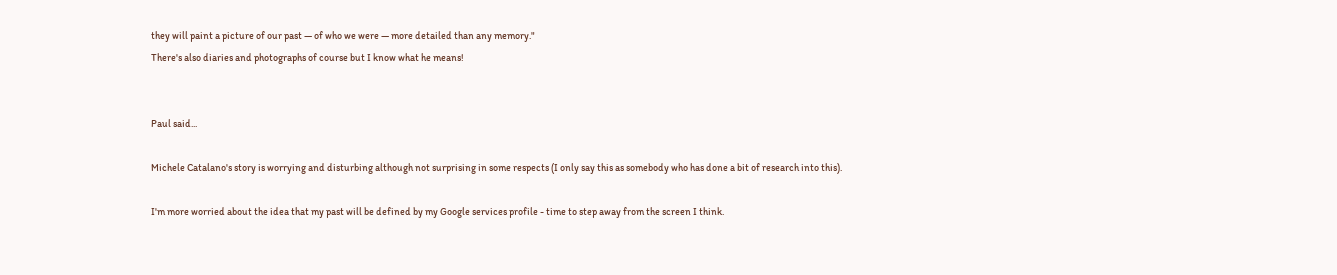they will paint a picture of our past — of who we were — more detailed than any memory."
There's also diaries and photographs of course but I know what he means!


Paul said...

Michele Catalano's story is worrying and disturbing although not surprising in some respects (I only say this as somebody who has done a bit of research into this).

I'm more worried about the idea that my past will be defined by my Google services profile - time to step away from the screen I think.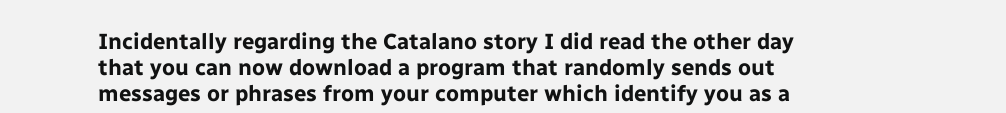Incidentally regarding the Catalano story I did read the other day that you can now download a program that randomly sends out messages or phrases from your computer which identify you as a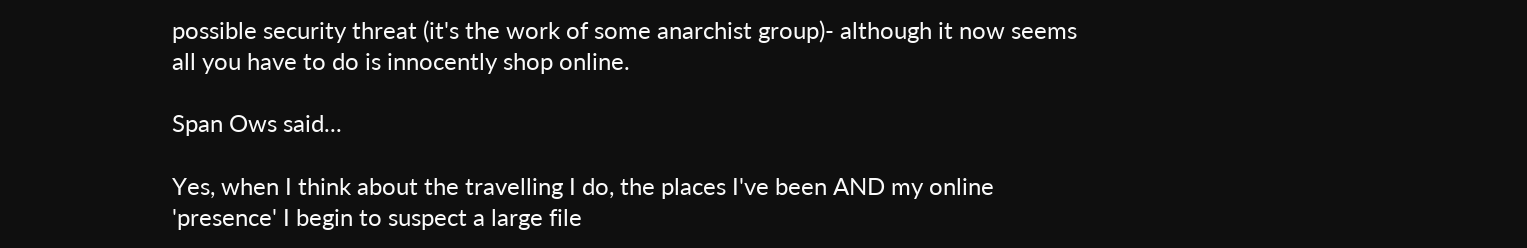possible security threat (it's the work of some anarchist group)- although it now seems all you have to do is innocently shop online.

Span Ows said...

Yes, when I think about the travelling I do, the places I've been AND my online 'presence' I begin to suspect a large file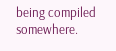being compiled somewhere.